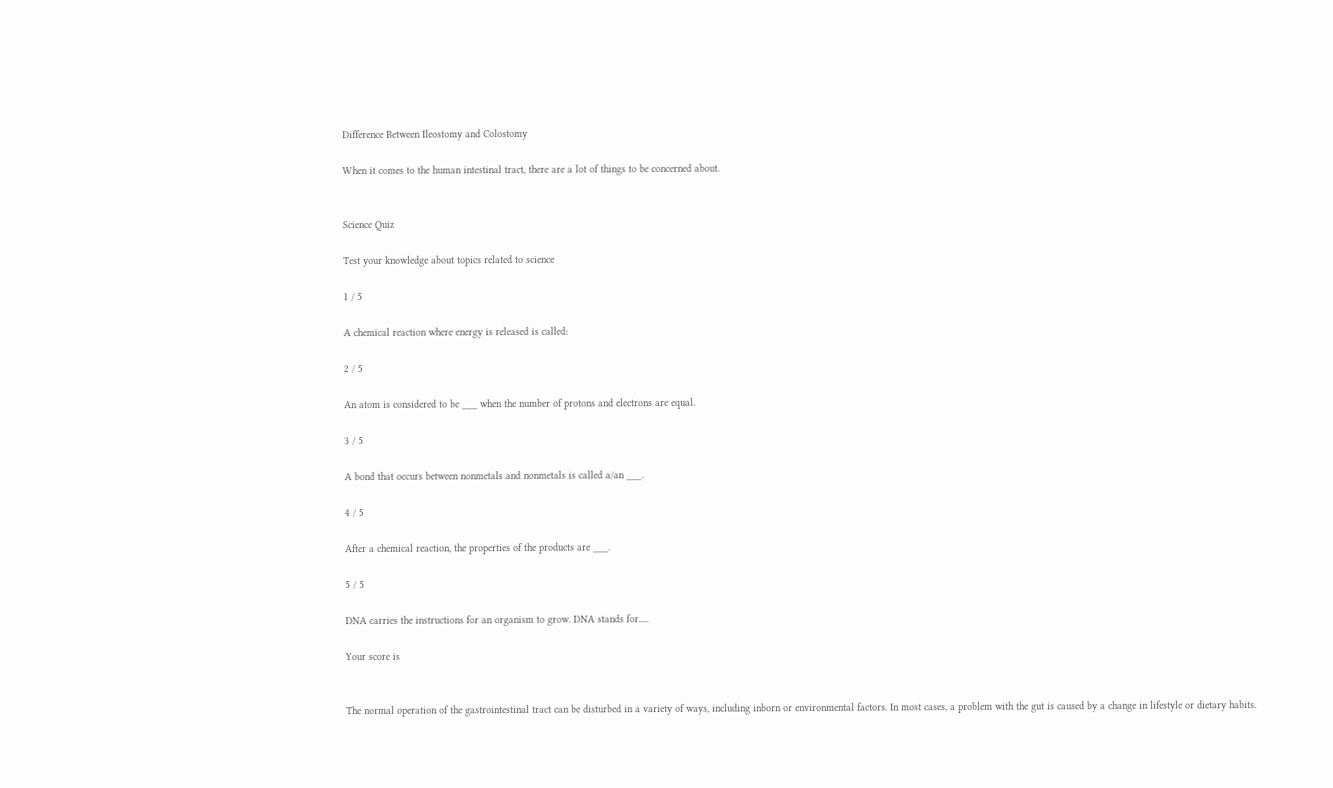Difference Between Ileostomy and Colostomy

When it comes to the human intestinal tract, there are a lot of things to be concerned about.


Science Quiz

Test your knowledge about topics related to science

1 / 5

A chemical reaction where energy is released is called:

2 / 5

An atom is considered to be ___ when the number of protons and electrons are equal.

3 / 5

A bond that occurs between nonmetals and nonmetals is called a/an ___.

4 / 5

After a chemical reaction, the properties of the products are ___.

5 / 5

DNA carries the instructions for an organism to grow. DNA stands for.....

Your score is


The normal operation of the gastrointestinal tract can be disturbed in a variety of ways, including inborn or environmental factors. In most cases, a problem with the gut is caused by a change in lifestyle or dietary habits.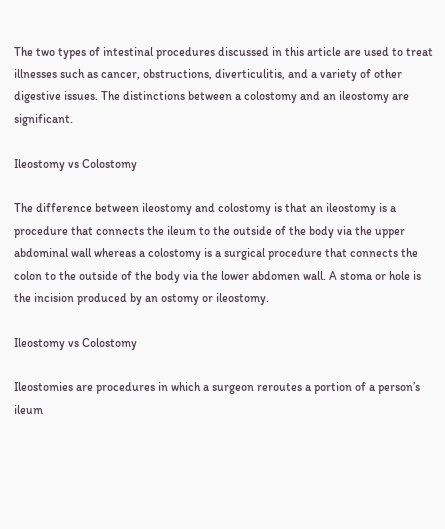The two types of intestinal procedures discussed in this article are used to treat illnesses such as cancer, obstructions, diverticulitis, and a variety of other digestive issues. The distinctions between a colostomy and an ileostomy are significant.

Ileostomy vs Colostomy

The difference between ileostomy and colostomy is that an ileostomy is a procedure that connects the ileum to the outside of the body via the upper abdominal wall whereas a colostomy is a surgical procedure that connects the colon to the outside of the body via the lower abdomen wall. A stoma or hole is the incision produced by an ostomy or ileostomy.

Ileostomy vs Colostomy

Ileostomies are procedures in which a surgeon reroutes a portion of a person’s ileum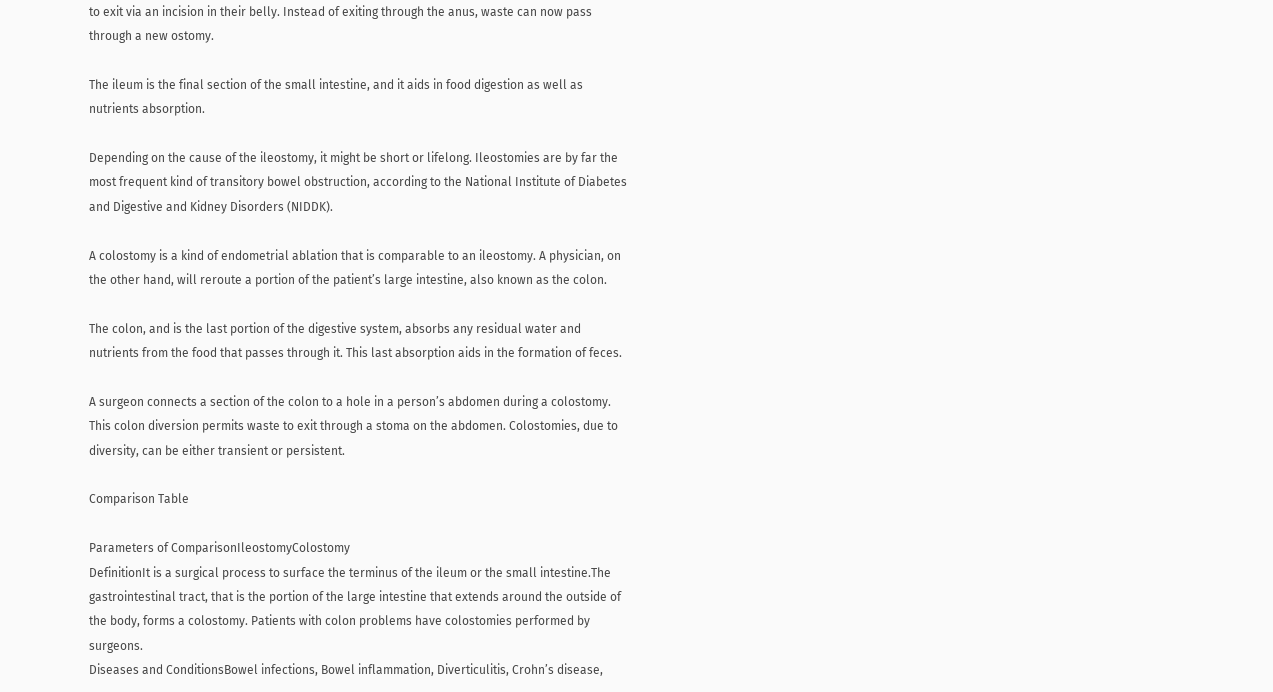to exit via an incision in their belly. Instead of exiting through the anus, waste can now pass through a new ostomy.

The ileum is the final section of the small intestine, and it aids in food digestion as well as nutrients absorption.

Depending on the cause of the ileostomy, it might be short or lifelong. Ileostomies are by far the most frequent kind of transitory bowel obstruction, according to the National Institute of Diabetes and Digestive and Kidney Disorders (NIDDK).

A colostomy is a kind of endometrial ablation that is comparable to an ileostomy. A physician, on the other hand, will reroute a portion of the patient’s large intestine, also known as the colon.

The colon, and is the last portion of the digestive system, absorbs any residual water and nutrients from the food that passes through it. This last absorption aids in the formation of feces.

A surgeon connects a section of the colon to a hole in a person’s abdomen during a colostomy. This colon diversion permits waste to exit through a stoma on the abdomen. Colostomies, due to diversity, can be either transient or persistent.

Comparison Table

Parameters of ComparisonIleostomyColostomy
DefinitionIt is a surgical process to surface the terminus of the ileum or the small intestine.The gastrointestinal tract, that is the portion of the large intestine that extends around the outside of the body, forms a colostomy. Patients with colon problems have colostomies performed by surgeons.
Diseases and ConditionsBowel infections, Bowel inflammation, Diverticulitis, Crohn’s disease,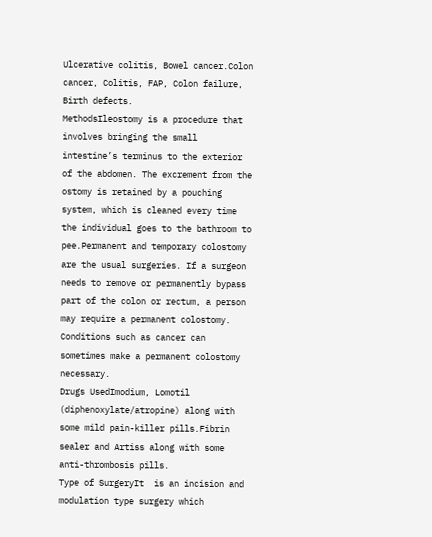Ulcerative colitis, Bowel cancer.Colon cancer, Colitis, FAP, Colon failure, Birth defects.
MethodsIleostomy is a procedure that involves bringing the small intestine’s terminus to the exterior of the abdomen. The excrement from the ostomy is retained by a pouching system, which is cleaned every time the individual goes to the bathroom to pee.Permanent and temporary colostomy are the usual surgeries. If a surgeon needs to remove or permanently bypass part of the colon or rectum, a person may require a permanent colostomy. Conditions such as cancer can sometimes make a permanent colostomy necessary.
Drugs UsedImodium, Lomotil (diphenoxylate/atropine) along with some mild pain-killer pills.Fibrin sealer and Artiss along with some anti-thrombosis pills.
Type of SurgeryIt  is an incision and modulation type surgery which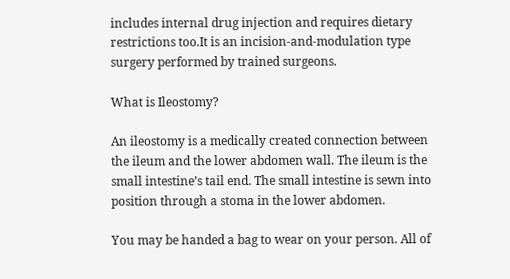includes internal drug injection and requires dietary restrictions too.It is an incision-and-modulation type surgery performed by trained surgeons.

What is Ileostomy?

An ileostomy is a medically created connection between the ileum and the lower abdomen wall. The ileum is the small intestine’s tail end. The small intestine is sewn into position through a stoma in the lower abdomen.

You may be handed a bag to wear on your person. All of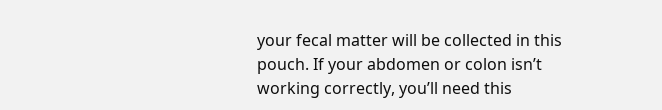your fecal matter will be collected in this pouch. If your abdomen or colon isn’t working correctly, you’ll need this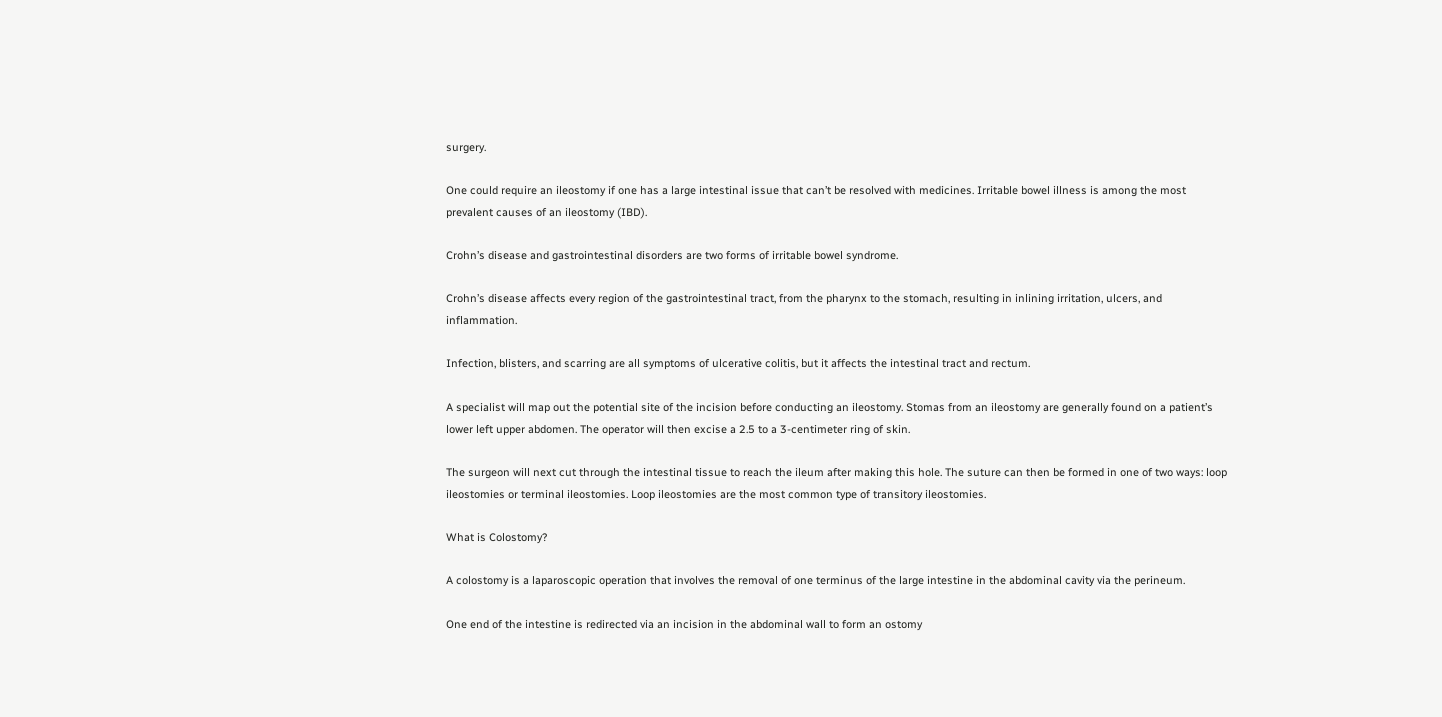surgery.

One could require an ileostomy if one has a large intestinal issue that can’t be resolved with medicines. Irritable bowel illness is among the most prevalent causes of an ileostomy (IBD).

Crohn’s disease and gastrointestinal disorders are two forms of irritable bowel syndrome.

Crohn’s disease affects every region of the gastrointestinal tract, from the pharynx to the stomach, resulting in inlining irritation, ulcers, and inflammation.

Infection, blisters, and scarring are all symptoms of ulcerative colitis, but it affects the intestinal tract and rectum.

A specialist will map out the potential site of the incision before conducting an ileostomy. Stomas from an ileostomy are generally found on a patient’s lower left upper abdomen. The operator will then excise a 2.5 to a 3-centimeter ring of skin.

The surgeon will next cut through the intestinal tissue to reach the ileum after making this hole. The suture can then be formed in one of two ways: loop ileostomies or terminal ileostomies. Loop ileostomies are the most common type of transitory ileostomies.

What is Colostomy?

A colostomy is a laparoscopic operation that involves the removal of one terminus of the large intestine in the abdominal cavity via the perineum.

One end of the intestine is redirected via an incision in the abdominal wall to form an ostomy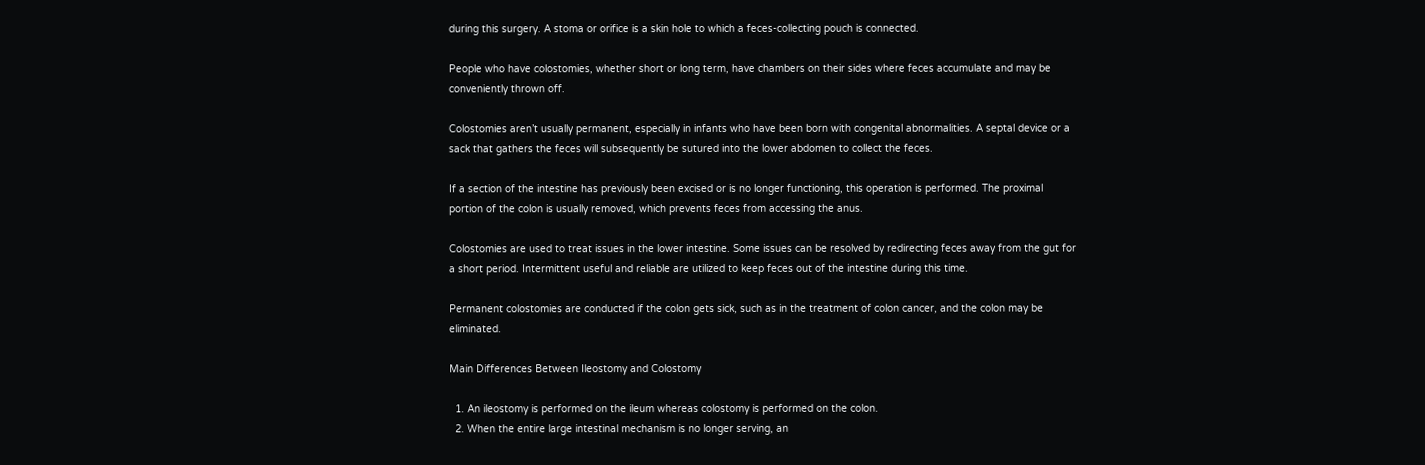during this surgery. A stoma or orifice is a skin hole to which a feces-collecting pouch is connected.

People who have colostomies, whether short or long term, have chambers on their sides where feces accumulate and may be conveniently thrown off.

Colostomies aren’t usually permanent, especially in infants who have been born with congenital abnormalities. A septal device or a sack that gathers the feces will subsequently be sutured into the lower abdomen to collect the feces.

If a section of the intestine has previously been excised or is no longer functioning, this operation is performed. The proximal portion of the colon is usually removed, which prevents feces from accessing the anus.

Colostomies are used to treat issues in the lower intestine. Some issues can be resolved by redirecting feces away from the gut for a short period. Intermittent useful and reliable are utilized to keep feces out of the intestine during this time.

Permanent colostomies are conducted if the colon gets sick, such as in the treatment of colon cancer, and the colon may be eliminated.

Main Differences Between Ileostomy and Colostomy

  1. An ileostomy is performed on the ileum whereas colostomy is performed on the colon.
  2. When the entire large intestinal mechanism is no longer serving, an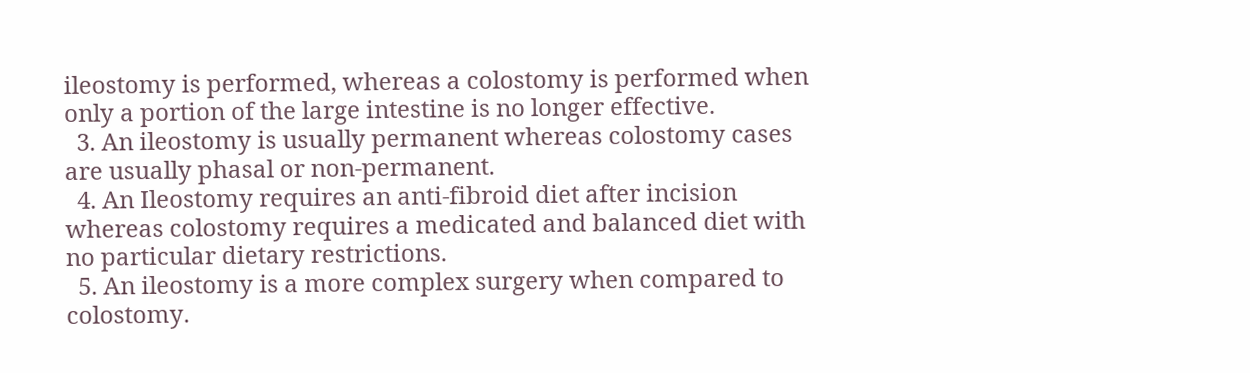ileostomy is performed, whereas a colostomy is performed when only a portion of the large intestine is no longer effective.
  3. An ileostomy is usually permanent whereas colostomy cases are usually phasal or non-permanent.
  4. An Ileostomy requires an anti-fibroid diet after incision whereas colostomy requires a medicated and balanced diet with no particular dietary restrictions.
  5. An ileostomy is a more complex surgery when compared to colostomy.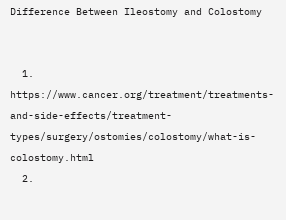Difference Between Ileostomy and Colostomy


  1. https://www.cancer.org/treatment/treatments-and-side-effects/treatment-types/surgery/ostomies/colostomy/what-is-colostomy.html
  2.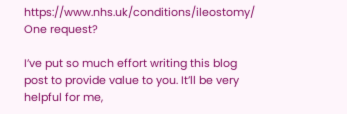https://www.nhs.uk/conditions/ileostomy/
One request?

I’ve put so much effort writing this blog post to provide value to you. It’ll be very helpful for me,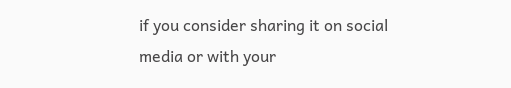if you consider sharing it on social media or with your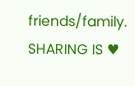friends/family. SHARING IS ♥